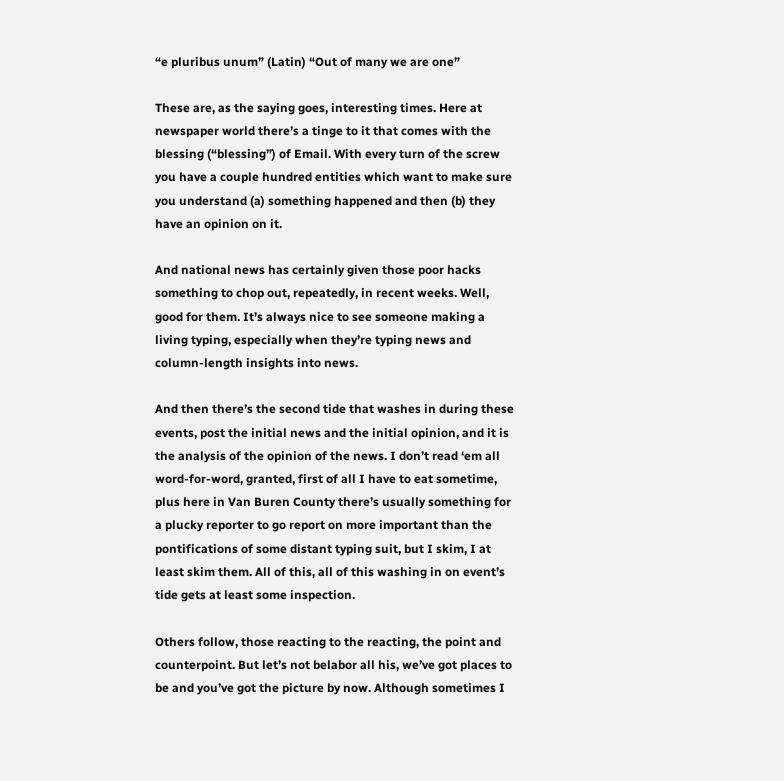“e pluribus unum” (Latin) “Out of many we are one”

These are, as the saying goes, interesting times. Here at newspaper world there’s a tinge to it that comes with the blessing (“blessing”) of Email. With every turn of the screw you have a couple hundred entities which want to make sure you understand (a) something happened and then (b) they have an opinion on it.

And national news has certainly given those poor hacks something to chop out, repeatedly, in recent weeks. Well, good for them. It’s always nice to see someone making a living typing, especially when they’re typing news and column-length insights into news.

And then there’s the second tide that washes in during these events, post the initial news and the initial opinion, and it is the analysis of the opinion of the news. I don’t read ‘em all word-for-word, granted, first of all I have to eat sometime, plus here in Van Buren County there’s usually something for a plucky reporter to go report on more important than the pontifications of some distant typing suit, but I skim, I at least skim them. All of this, all of this washing in on event’s tide gets at least some inspection.

Others follow, those reacting to the reacting, the point and counterpoint. But let’s not belabor all his, we’ve got places to be and you’ve got the picture by now. Although sometimes I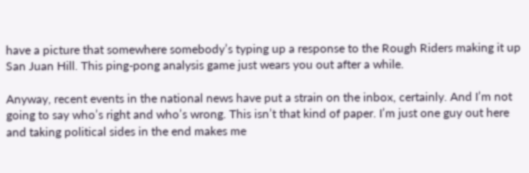have a picture that somewhere somebody’s typing up a response to the Rough Riders making it up San Juan Hill. This ping-pong analysis game just wears you out after a while.

Anyway, recent events in the national news have put a strain on the inbox, certainly. And I’m not going to say who’s right and who’s wrong. This isn’t that kind of paper. I’m just one guy out here and taking political sides in the end makes me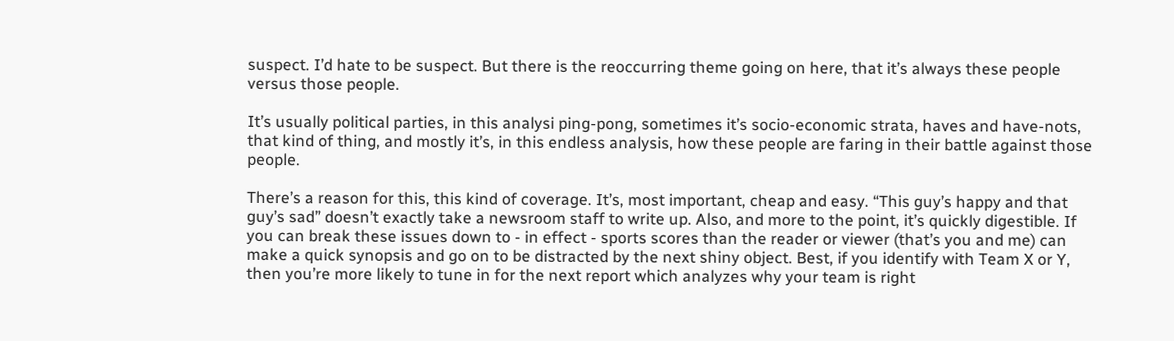suspect. I’d hate to be suspect. But there is the reoccurring theme going on here, that it’s always these people versus those people.

It’s usually political parties, in this analysi ping-pong, sometimes it’s socio-economic strata, haves and have-nots, that kind of thing, and mostly it’s, in this endless analysis, how these people are faring in their battle against those people.

There’s a reason for this, this kind of coverage. It’s, most important, cheap and easy. “This guy’s happy and that guy’s sad” doesn’t exactly take a newsroom staff to write up. Also, and more to the point, it’s quickly digestible. If you can break these issues down to - in effect - sports scores than the reader or viewer (that’s you and me) can make a quick synopsis and go on to be distracted by the next shiny object. Best, if you identify with Team X or Y, then you’re more likely to tune in for the next report which analyzes why your team is right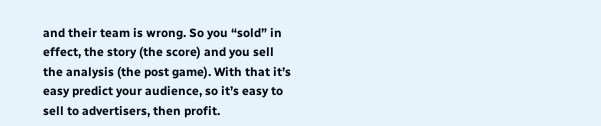and their team is wrong. So you “sold” in effect, the story (the score) and you sell the analysis (the post game). With that it’s easy predict your audience, so it’s easy to sell to advertisers, then profit.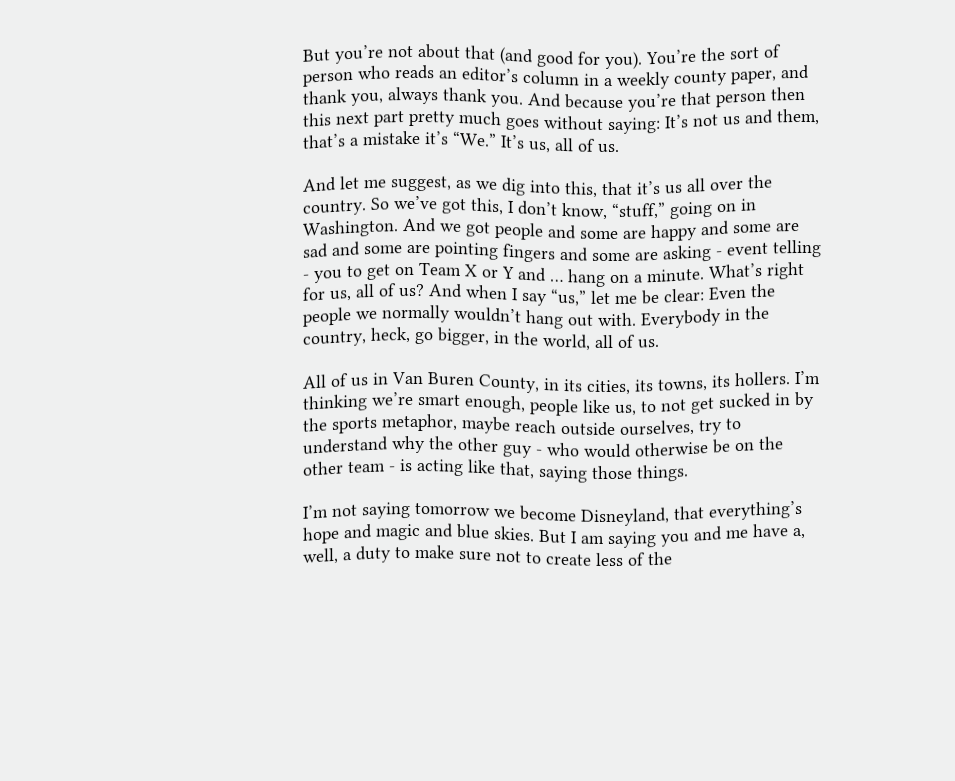But you’re not about that (and good for you). You’re the sort of person who reads an editor’s column in a weekly county paper, and thank you, always thank you. And because you’re that person then this next part pretty much goes without saying: It’s not us and them, that’s a mistake it’s “We.” It’s us, all of us.

And let me suggest, as we dig into this, that it’s us all over the country. So we’ve got this, I don’t know, “stuff,” going on in Washington. And we got people and some are happy and some are sad and some are pointing fingers and some are asking - event telling - you to get on Team X or Y and … hang on a minute. What’s right for us, all of us? And when I say “us,” let me be clear: Even the people we normally wouldn’t hang out with. Everybody in the country, heck, go bigger, in the world, all of us.

All of us in Van Buren County, in its cities, its towns, its hollers. I’m thinking we’re smart enough, people like us, to not get sucked in by the sports metaphor, maybe reach outside ourselves, try to understand why the other guy - who would otherwise be on the other team - is acting like that, saying those things.

I’m not saying tomorrow we become Disneyland, that everything’s hope and magic and blue skies. But I am saying you and me have a, well, a duty to make sure not to create less of the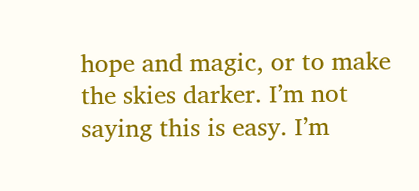hope and magic, or to make the skies darker. I’m not saying this is easy. I’m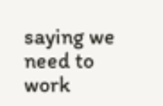saying we need to work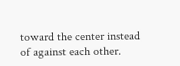toward the center instead of against each other.